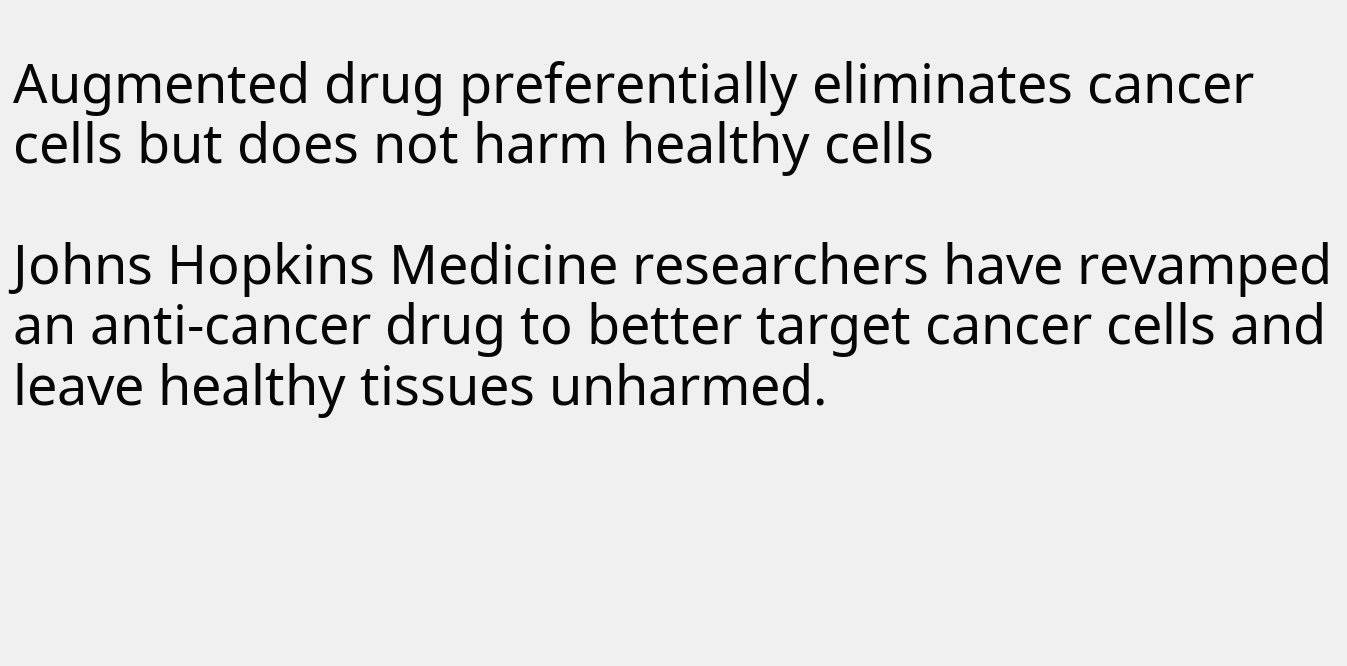Augmented drug preferentially eliminates cancer cells but does not harm healthy cells

Johns Hopkins Medicine researchers have revamped an anti-cancer drug to better target cancer cells and leave healthy tissues unharmed.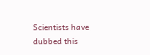Scientists have dubbed this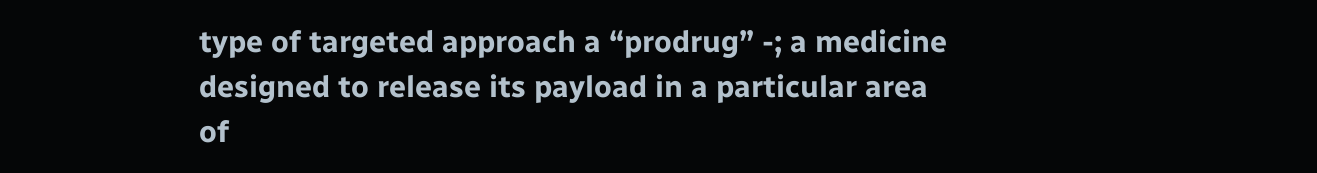type of targeted approach a “prodrug” -; a medicine designed to release its payload in a particular area of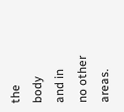the body and in no other areas.